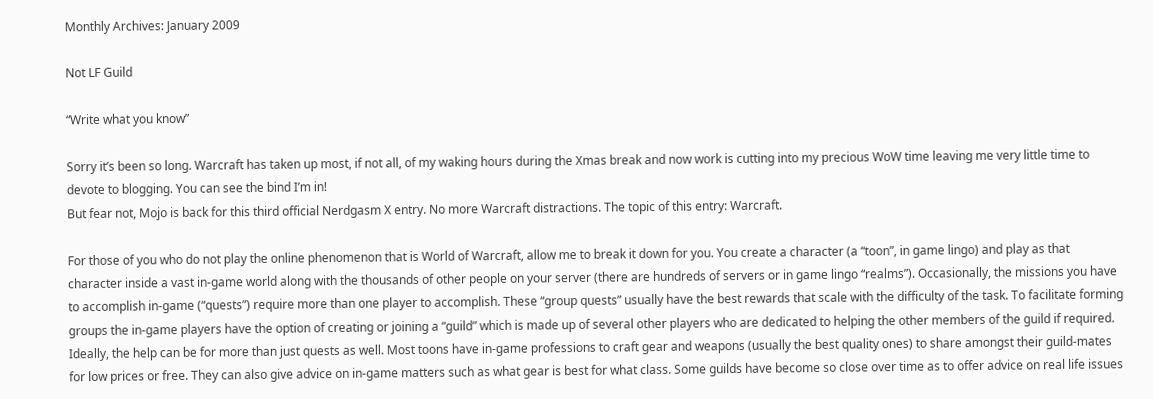Monthly Archives: January 2009

Not LF Guild

“Write what you know”

Sorry it’s been so long. Warcraft has taken up most, if not all, of my waking hours during the Xmas break and now work is cutting into my precious WoW time leaving me very little time to devote to blogging. You can see the bind I’m in!
But fear not, Mojo is back for this third official Nerdgasm X entry. No more Warcraft distractions. The topic of this entry: Warcraft.

For those of you who do not play the online phenomenon that is World of Warcraft, allow me to break it down for you. You create a character (a “toon”, in game lingo) and play as that character inside a vast in-game world along with the thousands of other people on your server (there are hundreds of servers or in game lingo “realms”). Occasionally, the missions you have to accomplish in-game (“quests”) require more than one player to accomplish. These “group quests” usually have the best rewards that scale with the difficulty of the task. To facilitate forming groups the in-game players have the option of creating or joining a “guild” which is made up of several other players who are dedicated to helping the other members of the guild if required. Ideally, the help can be for more than just quests as well. Most toons have in-game professions to craft gear and weapons (usually the best quality ones) to share amongst their guild-mates for low prices or free. They can also give advice on in-game matters such as what gear is best for what class. Some guilds have become so close over time as to offer advice on real life issues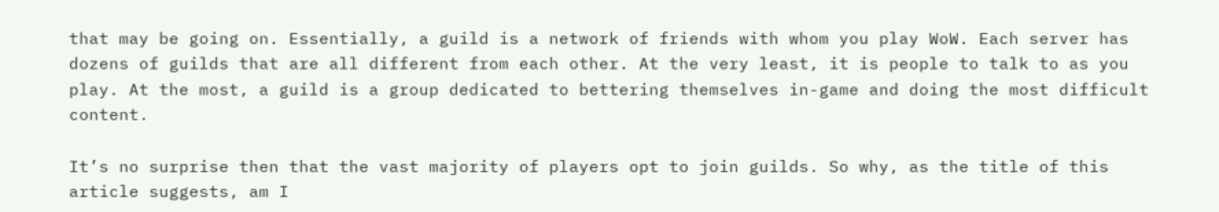that may be going on. Essentially, a guild is a network of friends with whom you play WoW. Each server has dozens of guilds that are all different from each other. At the very least, it is people to talk to as you play. At the most, a guild is a group dedicated to bettering themselves in-game and doing the most difficult content.

It’s no surprise then that the vast majority of players opt to join guilds. So why, as the title of this article suggests, am I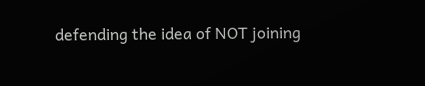defending the idea of NOT joining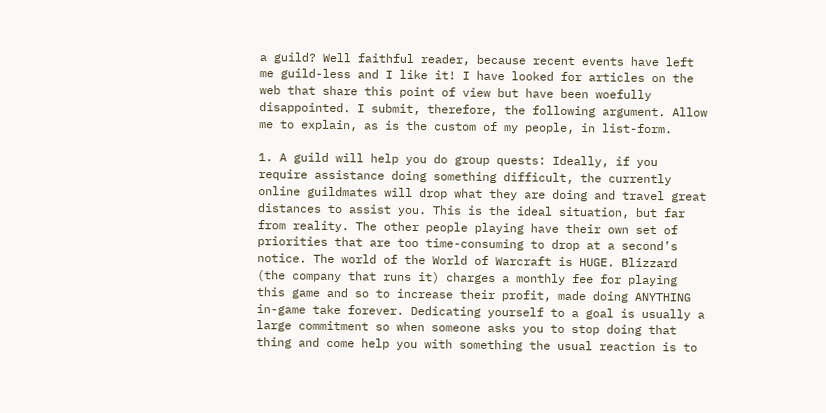a guild? Well faithful reader, because recent events have left me guild-less and I like it! I have looked for articles on the web that share this point of view but have been woefully disappointed. I submit, therefore, the following argument. Allow me to explain, as is the custom of my people, in list-form.

1. A guild will help you do group quests: Ideally, if you require assistance doing something difficult, the currently online guildmates will drop what they are doing and travel great distances to assist you. This is the ideal situation, but far from reality. The other people playing have their own set of priorities that are too time-consuming to drop at a second’s notice. The world of the World of Warcraft is HUGE. Blizzard (the company that runs it) charges a monthly fee for playing this game and so to increase their profit, made doing ANYTHING in-game take forever. Dedicating yourself to a goal is usually a large commitment so when someone asks you to stop doing that thing and come help you with something the usual reaction is to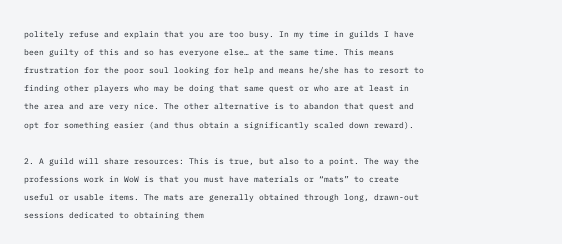politely refuse and explain that you are too busy. In my time in guilds I have been guilty of this and so has everyone else… at the same time. This means frustration for the poor soul looking for help and means he/she has to resort to finding other players who may be doing that same quest or who are at least in the area and are very nice. The other alternative is to abandon that quest and opt for something easier (and thus obtain a significantly scaled down reward).

2. A guild will share resources: This is true, but also to a point. The way the professions work in WoW is that you must have materials or “mats” to create useful or usable items. The mats are generally obtained through long, drawn-out sessions dedicated to obtaining them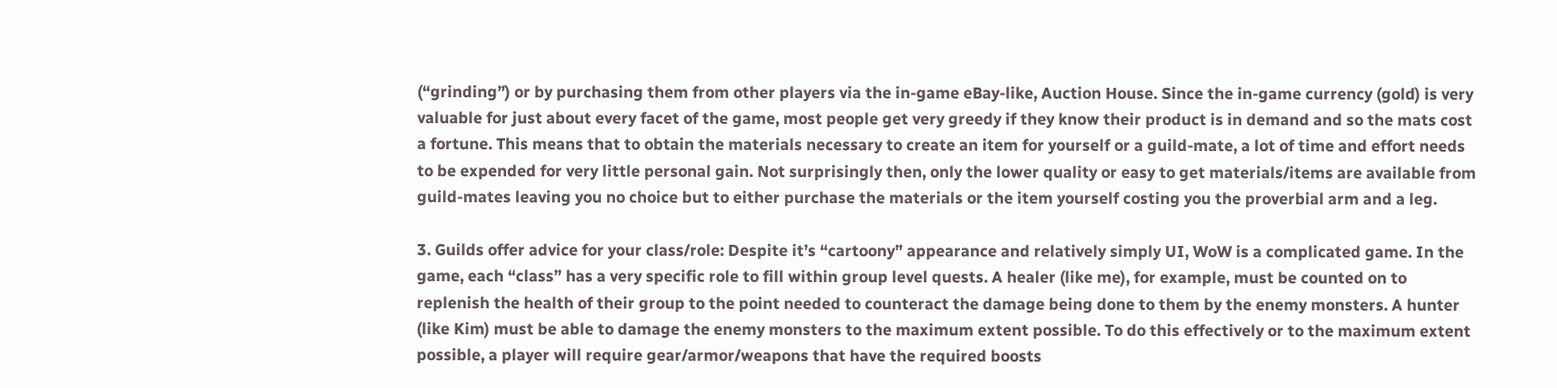(“grinding”) or by purchasing them from other players via the in-game eBay-like, Auction House. Since the in-game currency (gold) is very valuable for just about every facet of the game, most people get very greedy if they know their product is in demand and so the mats cost a fortune. This means that to obtain the materials necessary to create an item for yourself or a guild-mate, a lot of time and effort needs to be expended for very little personal gain. Not surprisingly then, only the lower quality or easy to get materials/items are available from guild-mates leaving you no choice but to either purchase the materials or the item yourself costing you the proverbial arm and a leg.

3. Guilds offer advice for your class/role: Despite it’s “cartoony” appearance and relatively simply UI, WoW is a complicated game. In the game, each “class” has a very specific role to fill within group level quests. A healer (like me), for example, must be counted on to replenish the health of their group to the point needed to counteract the damage being done to them by the enemy monsters. A hunter (like Kim) must be able to damage the enemy monsters to the maximum extent possible. To do this effectively or to the maximum extent possible, a player will require gear/armor/weapons that have the required boosts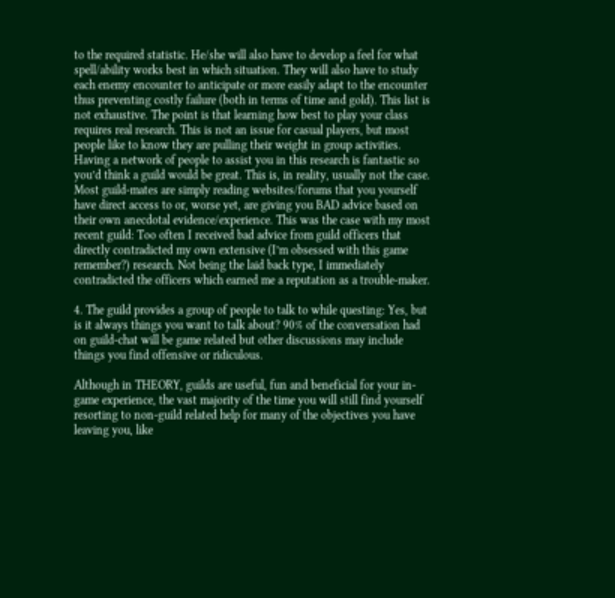to the required statistic. He/she will also have to develop a feel for what spell/ability works best in which situation. They will also have to study each enemy encounter to anticipate or more easily adapt to the encounter thus preventing costly failure (both in terms of time and gold). This list is not exhaustive. The point is that learning how best to play your class requires real research. This is not an issue for casual players, but most people like to know they are pulling their weight in group activities. Having a network of people to assist you in this research is fantastic so you’d think a guild would be great. This is, in reality, usually not the case. Most guild-mates are simply reading websites/forums that you yourself have direct access to or, worse yet, are giving you BAD advice based on their own anecdotal evidence/experience. This was the case with my most recent guild: Too often I received bad advice from guild officers that directly contradicted my own extensive (I’m obsessed with this game remember?) research. Not being the laid back type, I immediately contradicted the officers which earned me a reputation as a trouble-maker.

4. The guild provides a group of people to talk to while questing: Yes, but is it always things you want to talk about? 90% of the conversation had on guild-chat will be game related but other discussions may include things you find offensive or ridiculous.

Although in THEORY, guilds are useful, fun and beneficial for your in-game experience, the vast majority of the time you will still find yourself resorting to non-guild related help for many of the objectives you have leaving you, like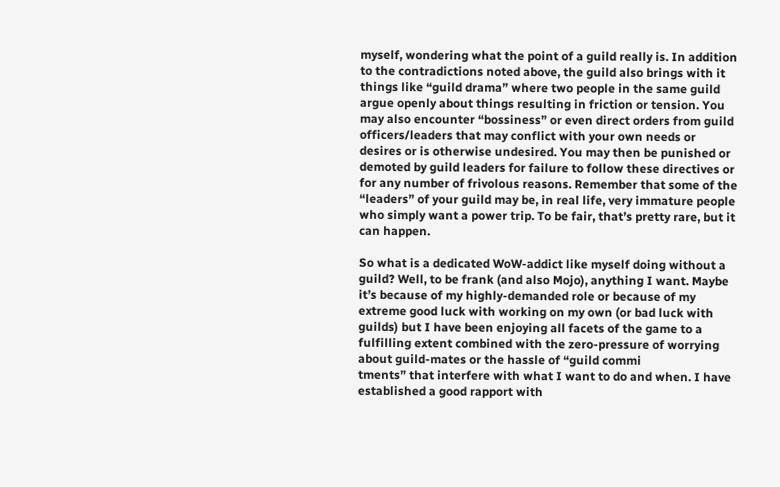myself, wondering what the point of a guild really is. In addition to the contradictions noted above, the guild also brings with it things like “guild drama” where two people in the same guild argue openly about things resulting in friction or tension. You may also encounter “bossiness” or even direct orders from guild officers/leaders that may conflict with your own needs or desires or is otherwise undesired. You may then be punished or demoted by guild leaders for failure to follow these directives or for any number of frivolous reasons. Remember that some of the “leaders” of your guild may be, in real life, very immature people who simply want a power trip. To be fair, that’s pretty rare, but it can happen.

So what is a dedicated WoW-addict like myself doing without a guild? Well, to be frank (and also Mojo), anything I want. Maybe it’s because of my highly-demanded role or because of my extreme good luck with working on my own (or bad luck with guilds) but I have been enjoying all facets of the game to a fulfilling extent combined with the zero-pressure of worrying about guild-mates or the hassle of “guild commi
tments” that interfere with what I want to do and when. I have established a good rapport with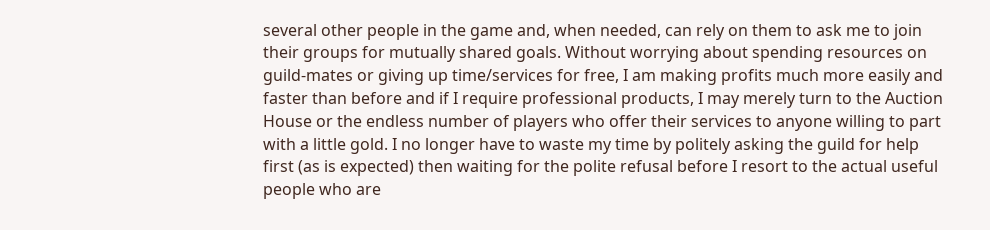several other people in the game and, when needed, can rely on them to ask me to join their groups for mutually shared goals. Without worrying about spending resources on guild-mates or giving up time/services for free, I am making profits much more easily and faster than before and if I require professional products, I may merely turn to the Auction House or the endless number of players who offer their services to anyone willing to part with a little gold. I no longer have to waste my time by politely asking the guild for help first (as is expected) then waiting for the polite refusal before I resort to the actual useful people who are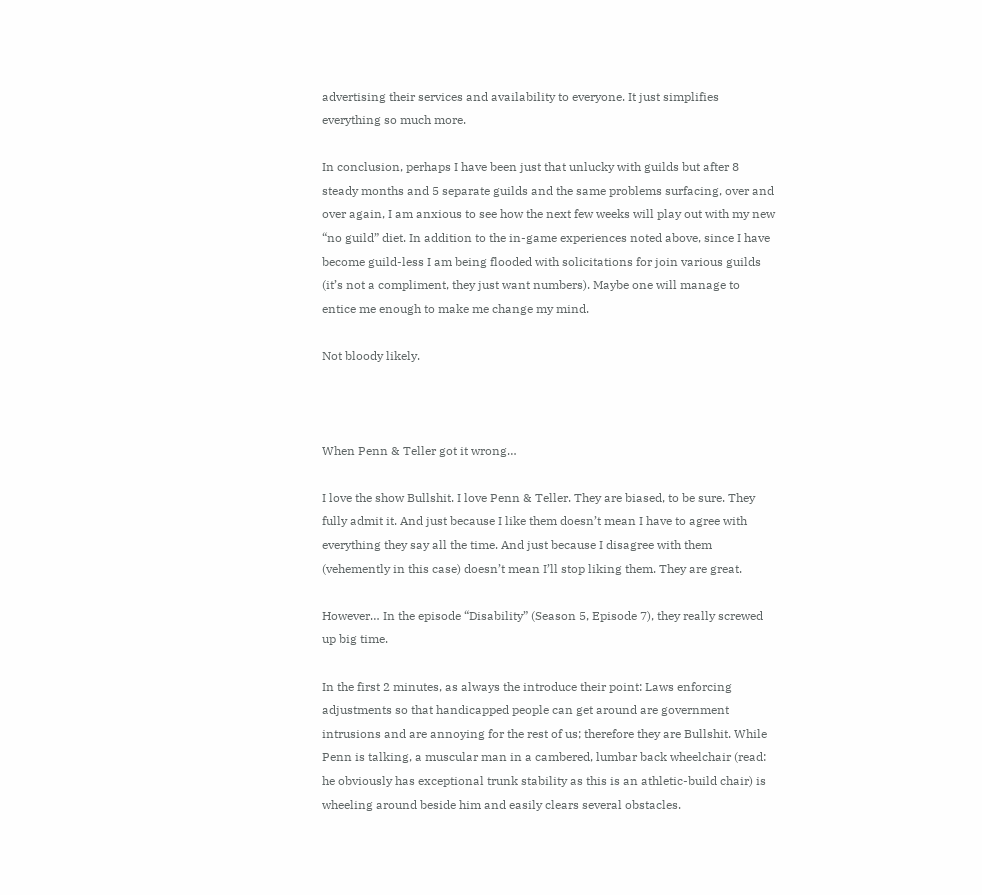advertising their services and availability to everyone. It just simplifies everything so much more.

In conclusion, perhaps I have been just that unlucky with guilds but after 8 steady months and 5 separate guilds and the same problems surfacing, over and over again, I am anxious to see how the next few weeks will play out with my new “no guild” diet. In addition to the in-game experiences noted above, since I have become guild-less I am being flooded with solicitations for join various guilds (it’s not a compliment, they just want numbers). Maybe one will manage to entice me enough to make me change my mind.

Not bloody likely.



When Penn & Teller got it wrong…

I love the show Bullshit. I love Penn & Teller. They are biased, to be sure. They fully admit it. And just because I like them doesn’t mean I have to agree with everything they say all the time. And just because I disagree with them (vehemently in this case) doesn’t mean I’ll stop liking them. They are great.

However… In the episode “Disability” (Season 5, Episode 7), they really screwed up big time.

In the first 2 minutes, as always the introduce their point: Laws enforcing adjustments so that handicapped people can get around are government intrusions and are annoying for the rest of us; therefore they are Bullshit. While Penn is talking, a muscular man in a cambered, lumbar back wheelchair (read: he obviously has exceptional trunk stability as this is an athletic-build chair) is wheeling around beside him and easily clears several obstacles.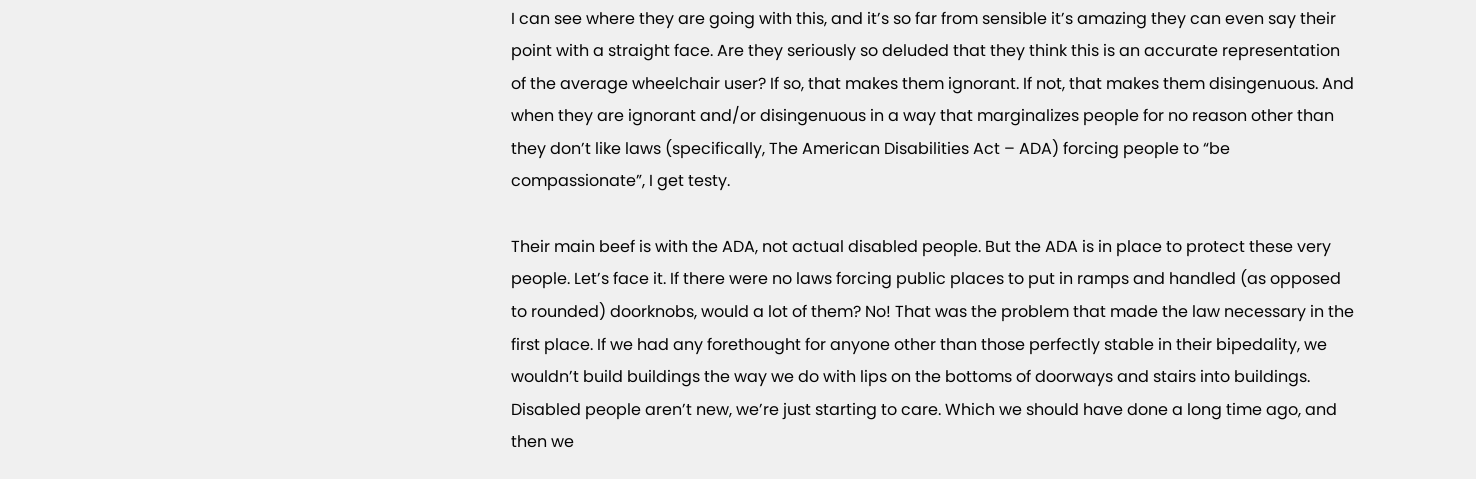I can see where they are going with this, and it’s so far from sensible it’s amazing they can even say their point with a straight face. Are they seriously so deluded that they think this is an accurate representation of the average wheelchair user? If so, that makes them ignorant. If not, that makes them disingenuous. And when they are ignorant and/or disingenuous in a way that marginalizes people for no reason other than they don’t like laws (specifically, The American Disabilities Act – ADA) forcing people to “be compassionate”, I get testy.

Their main beef is with the ADA, not actual disabled people. But the ADA is in place to protect these very people. Let’s face it. If there were no laws forcing public places to put in ramps and handled (as opposed to rounded) doorknobs, would a lot of them? No! That was the problem that made the law necessary in the first place. If we had any forethought for anyone other than those perfectly stable in their bipedality, we wouldn’t build buildings the way we do with lips on the bottoms of doorways and stairs into buildings. Disabled people aren’t new, we’re just starting to care. Which we should have done a long time ago, and then we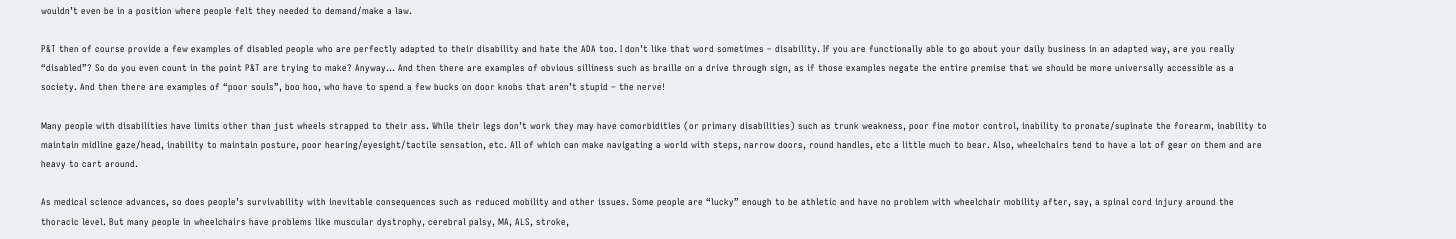wouldn’t even be in a position where people felt they needed to demand/make a law.

P&T then of course provide a few examples of disabled people who are perfectly adapted to their disability and hate the ADA too. I don’t like that word sometimes – disability. If you are functionally able to go about your daily business in an adapted way, are you really “disabled”? So do you even count in the point P&T are trying to make? Anyway… And then there are examples of obvious silliness such as braille on a drive through sign, as if those examples negate the entire premise that we should be more universally accessible as a society. And then there are examples of “poor souls”, boo hoo, who have to spend a few bucks on door knobs that aren’t stupid – the nerve!

Many people with disabilities have limits other than just wheels strapped to their ass. While their legs don’t work they may have comorbidities (or primary disabilities) such as trunk weakness, poor fine motor control, inability to pronate/supinate the forearm, inability to maintain midline gaze/head, inability to maintain posture, poor hearing/eyesight/tactile sensation, etc. All of which can make navigating a world with steps, narrow doors, round handles, etc a little much to bear. Also, wheelchairs tend to have a lot of gear on them and are heavy to cart around.

As medical science advances, so does people’s survivability with inevitable consequences such as reduced mobility and other issues. Some people are “lucky” enough to be athletic and have no problem with wheelchair mobility after, say, a spinal cord injury around the thoracic level. But many people in wheelchairs have problems like muscular dystrophy, cerebral palsy, MA, ALS, stroke,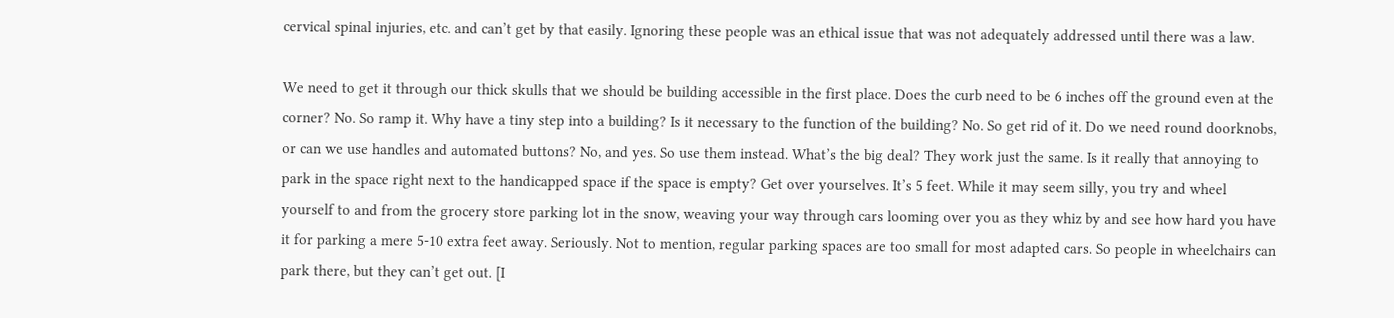cervical spinal injuries, etc. and can’t get by that easily. Ignoring these people was an ethical issue that was not adequately addressed until there was a law.

We need to get it through our thick skulls that we should be building accessible in the first place. Does the curb need to be 6 inches off the ground even at the corner? No. So ramp it. Why have a tiny step into a building? Is it necessary to the function of the building? No. So get rid of it. Do we need round doorknobs, or can we use handles and automated buttons? No, and yes. So use them instead. What’s the big deal? They work just the same. Is it really that annoying to park in the space right next to the handicapped space if the space is empty? Get over yourselves. It’s 5 feet. While it may seem silly, you try and wheel yourself to and from the grocery store parking lot in the snow, weaving your way through cars looming over you as they whiz by and see how hard you have it for parking a mere 5-10 extra feet away. Seriously. Not to mention, regular parking spaces are too small for most adapted cars. So people in wheelchairs can park there, but they can’t get out. [I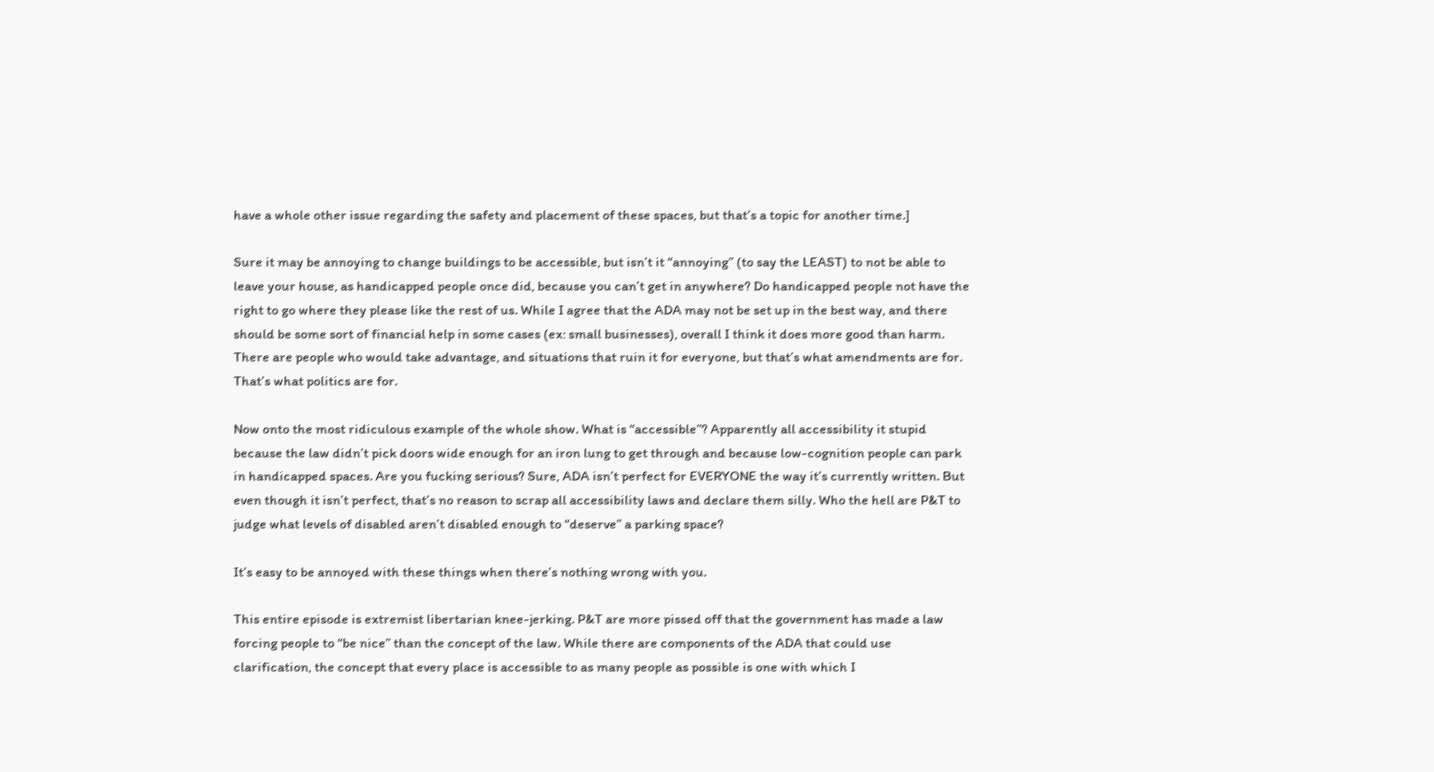have a whole other issue regarding the safety and placement of these spaces, but that’s a topic for another time.]

Sure it may be annoying to change buildings to be accessible, but isn’t it “annoying” (to say the LEAST) to not be able to leave your house, as handicapped people once did, because you can’t get in anywhere? Do handicapped people not have the right to go where they please like the rest of us. While I agree that the ADA may not be set up in the best way, and there should be some sort of financial help in some cases (ex: small businesses), overall I think it does more good than harm. There are people who would take advantage, and situations that ruin it for everyone, but that’s what amendments are for. That’s what politics are for.

Now onto the most ridiculous example of the whole show. What is “accessible”? Apparently all accessibility it stupid because the law didn’t pick doors wide enough for an iron lung to get through and because low-cognition people can park in handicapped spaces. Are you fucking serious? Sure, ADA isn’t perfect for EVERYONE the way it’s currently written. But even though it isn’t perfect, that’s no reason to scrap all accessibility laws and declare them silly. Who the hell are P&T to judge what levels of disabled aren’t disabled enough to “deserve” a parking space?

It’s easy to be annoyed with these things when there’s nothing wrong with you.

This entire episode is extremist libertarian knee-jerking. P&T are more pissed off that the government has made a law forcing people to “be nice” than the concept of the law. While there are components of the ADA that could use clarification, the concept that every place is accessible to as many people as possible is one with which I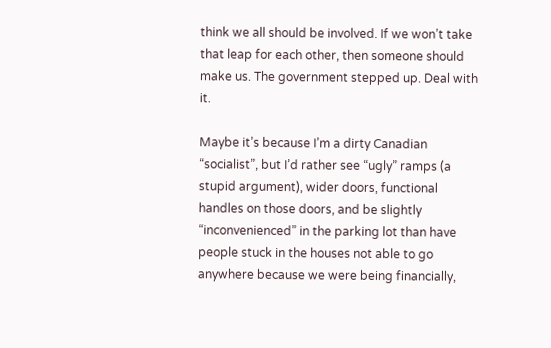think we all should be involved. If we won’t take that leap for each other, then someone should make us. The government stepped up. Deal with it.

Maybe it’s because I’m a dirty Canadian “socialist”, but I’d rather see “ugly” ramps (a stupid argument), wider doors, functional handles on those doors, and be slightly “inconvenienced” in the parking lot than have people stuck in the houses not able to go anywhere because we were being financially,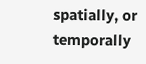spatially, or temporally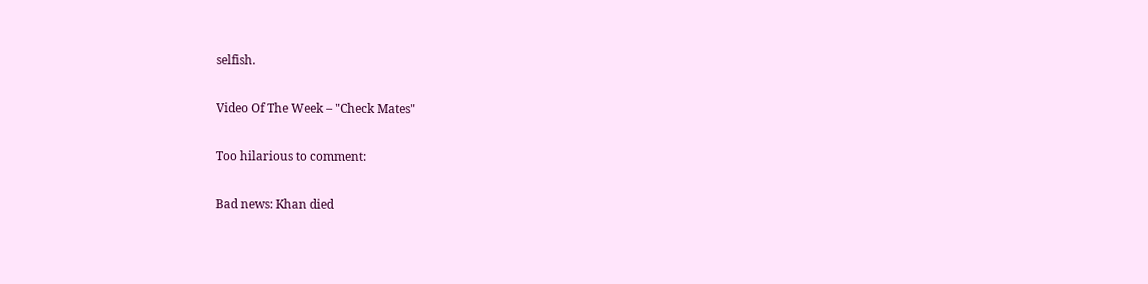selfish.

Video Of The Week – "Check Mates"

Too hilarious to comment:

Bad news: Khan died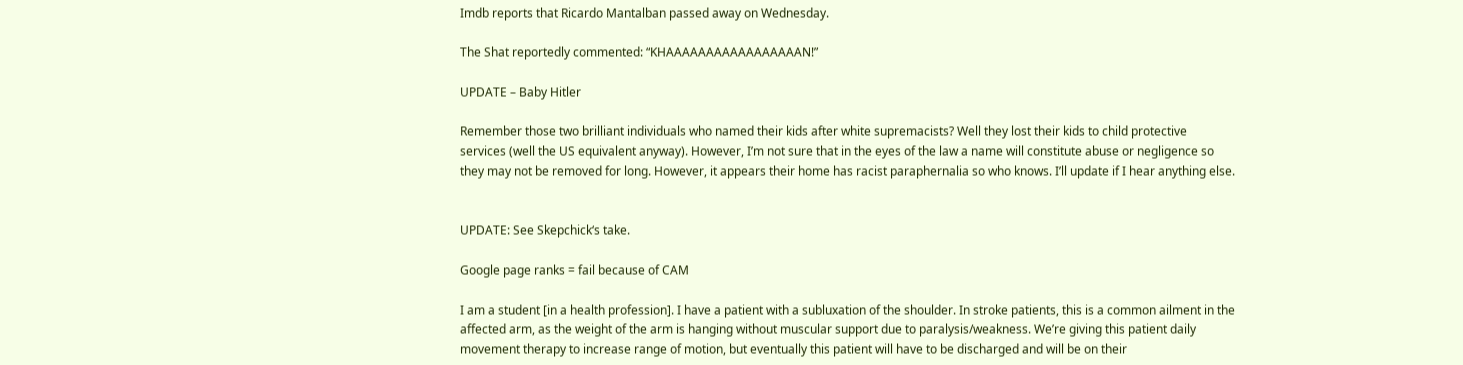Imdb reports that Ricardo Mantalban passed away on Wednesday.

The Shat reportedly commented: “KHAAAAAAAAAAAAAAAAAN!”

UPDATE – Baby Hitler

Remember those two brilliant individuals who named their kids after white supremacists? Well they lost their kids to child protective services (well the US equivalent anyway). However, I’m not sure that in the eyes of the law a name will constitute abuse or negligence so they may not be removed for long. However, it appears their home has racist paraphernalia so who knows. I’ll update if I hear anything else.


UPDATE: See Skepchick‘s take.

Google page ranks = fail because of CAM

I am a student [in a health profession]. I have a patient with a subluxation of the shoulder. In stroke patients, this is a common ailment in the affected arm, as the weight of the arm is hanging without muscular support due to paralysis/weakness. We’re giving this patient daily movement therapy to increase range of motion, but eventually this patient will have to be discharged and will be on their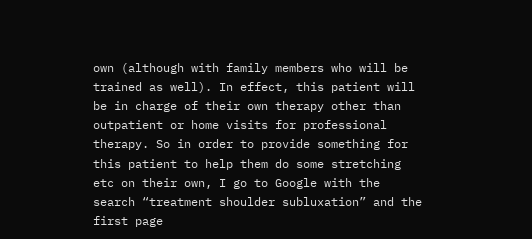own (although with family members who will be trained as well). In effect, this patient will be in charge of their own therapy other than outpatient or home visits for professional therapy. So in order to provide something for this patient to help them do some stretching etc on their own, I go to Google with the search “treatment shoulder subluxation” and the first page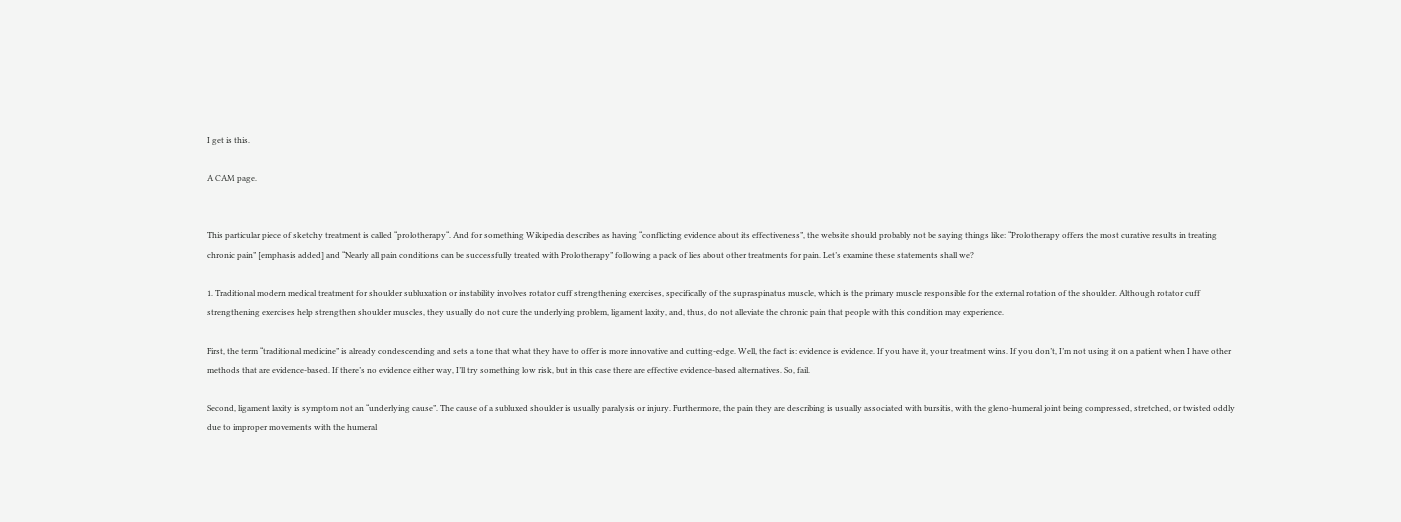I get is this.

A CAM page.


This particular piece of sketchy treatment is called “prolotherapy“. And for something Wikipedia describes as having “conflicting evidence about its effectiveness”, the website should probably not be saying things like: “Prolotherapy offers the most curative results in treating chronic pain” [emphasis added] and “Nearly all pain conditions can be successfully treated with Prolotherapy” following a pack of lies about other treatments for pain. Let’s examine these statements shall we?

1. Traditional modern medical treatment for shoulder subluxation or instability involves rotator cuff strengthening exercises, specifically of the supraspinatus muscle, which is the primary muscle responsible for the external rotation of the shoulder. Although rotator cuff strengthening exercises help strengthen shoulder muscles, they usually do not cure the underlying problem, ligament laxity, and, thus, do not alleviate the chronic pain that people with this condition may experience.

First, the term “traditional medicine” is already condescending and sets a tone that what they have to offer is more innovative and cutting-edge. Well, the fact is: evidence is evidence. If you have it, your treatment wins. If you don’t, I’m not using it on a patient when I have other methods that are evidence-based. If there’s no evidence either way, I’ll try something low risk, but in this case there are effective evidence-based alternatives. So, fail.

Second, ligament laxity is symptom not an “underlying cause”. The cause of a subluxed shoulder is usually paralysis or injury. Furthermore, the pain they are describing is usually associated with bursitis, with the gleno-humeral joint being compressed, stretched, or twisted oddly due to improper movements with the humeral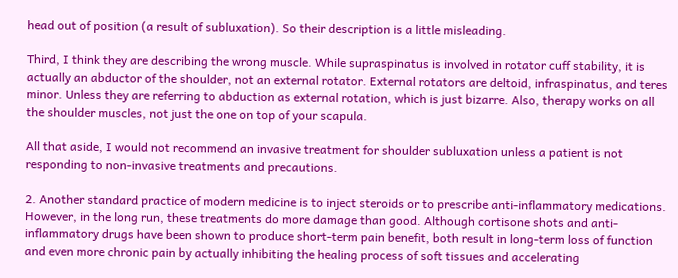head out of position (a result of subluxation). So their description is a little misleading.

Third, I think they are describing the wrong muscle. While supraspinatus is involved in rotator cuff stability, it is actually an abductor of the shoulder, not an external rotator. External rotators are deltoid, infraspinatus, and teres minor. Unless they are referring to abduction as external rotation, which is just bizarre. Also, therapy works on all the shoulder muscles, not just the one on top of your scapula.

All that aside, I would not recommend an invasive treatment for shoulder subluxation unless a patient is not responding to non-invasive treatments and precautions.

2. Another standard practice of modern medicine is to inject steroids or to prescribe anti-inflammatory medications. However, in the long run, these treatments do more damage than good. Although cortisone shots and anti-inflammatory drugs have been shown to produce short-term pain benefit, both result in long-term loss of function and even more chronic pain by actually inhibiting the healing process of soft tissues and accelerating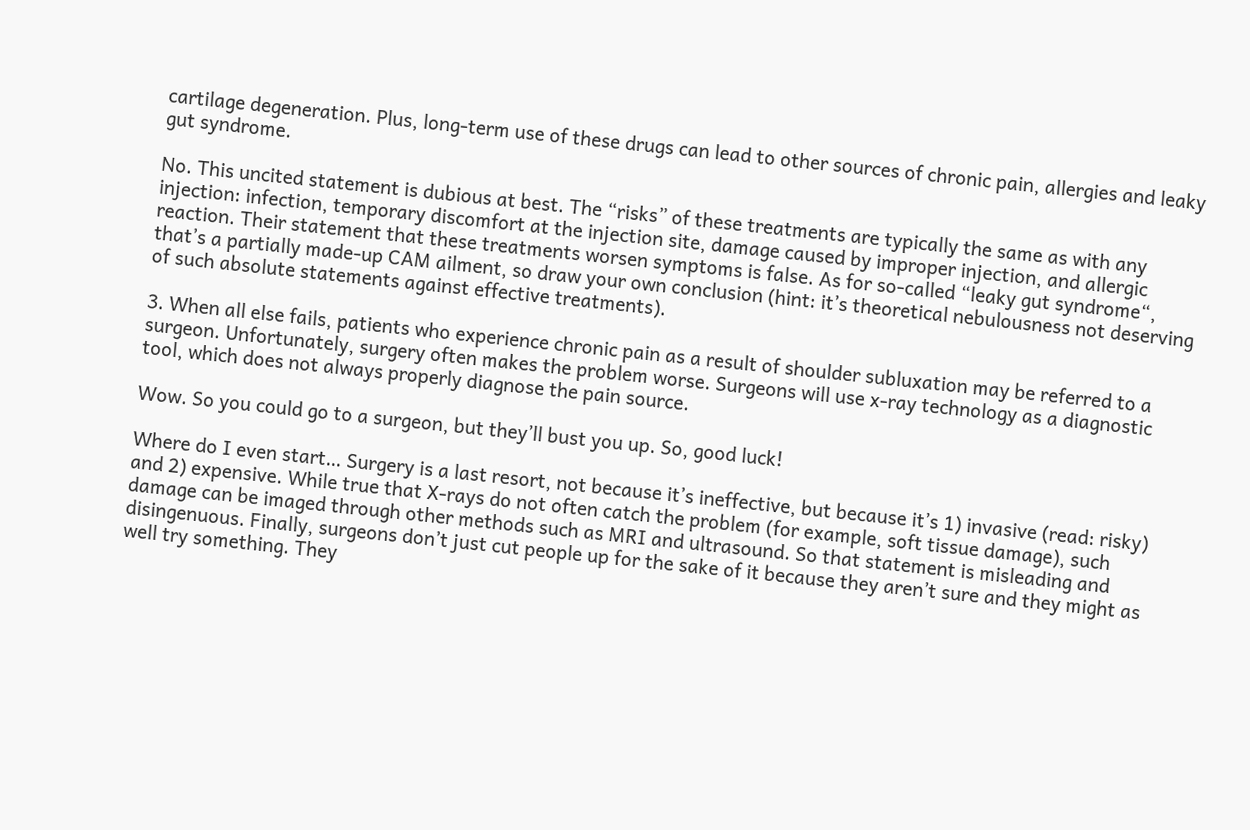cartilage degeneration. Plus, long-term use of these drugs can lead to other sources of chronic pain, allergies and leaky gut syndrome.

No. This uncited statement is dubious at best. The “risks” of these treatments are typically the same as with any injection: infection, temporary discomfort at the injection site, damage caused by improper injection, and allergic reaction. Their statement that these treatments worsen symptoms is false. As for so-called “leaky gut syndrome“, that’s a partially made-up CAM ailment, so draw your own conclusion (hint: it’s theoretical nebulousness not deserving of such absolute statements against effective treatments).

3. When all else fails, patients who experience chronic pain as a result of shoulder subluxation may be referred to a surgeon. Unfortunately, surgery often makes the problem worse. Surgeons will use x-ray technology as a diagnostic tool, which does not always properly diagnose the pain source.

Wow. So you could go to a surgeon, but they’ll bust you up. So, good luck!

Where do I even start… Surgery is a last resort, not because it’s ineffective, but because it’s 1) invasive (read: risky) and 2) expensive. While true that X-rays do not often catch the problem (for example, soft tissue damage), such damage can be imaged through other methods such as MRI and ultrasound. So that statement is misleading and disingenuous. Finally, surgeons don’t just cut people up for the sake of it because they aren’t sure and they might as well try something. They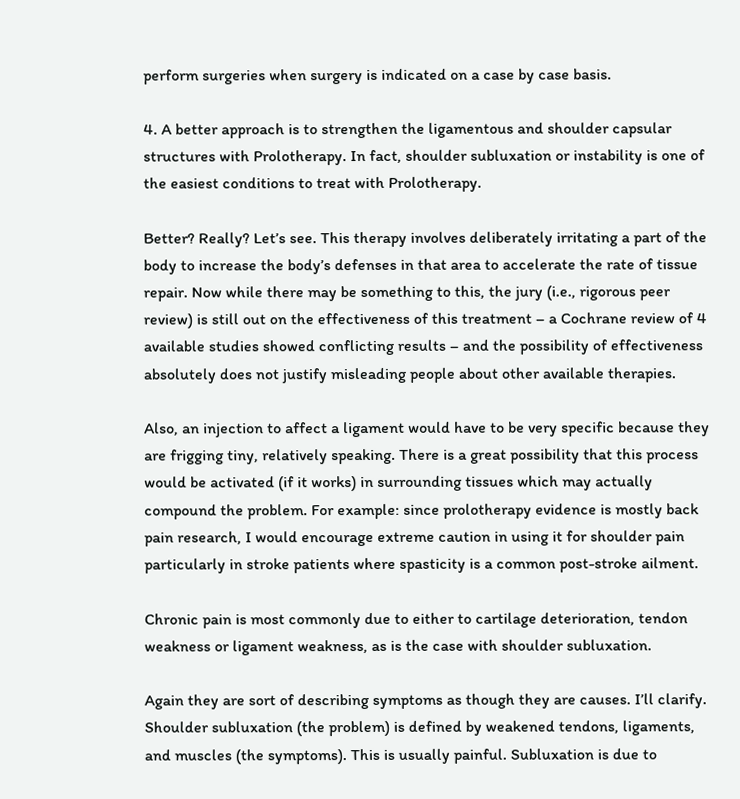perform surgeries when surgery is indicated on a case by case basis.

4. A better approach is to strengthen the ligamentous and shoulder capsular structures with Prolotherapy. In fact, shoulder subluxation or instability is one of the easiest conditions to treat with Prolotherapy.

Better? Really? Let’s see. This therapy involves deliberately irritating a part of the body to increase the body’s defenses in that area to accelerate the rate of tissue repair. Now while there may be something to this, the jury (i.e., rigorous peer review) is still out on the effectiveness of this treatment – a Cochrane review of 4 available studies showed conflicting results – and the possibility of effectiveness absolutely does not justify misleading people about other available therapies.

Also, an injection to affect a ligament would have to be very specific because they are frigging tiny, relatively speaking. There is a great possibility that this process would be activated (if it works) in surrounding tissues which may actually compound the problem. For example: since prolotherapy evidence is mostly back pain research, I would encourage extreme caution in using it for shoulder pain particularly in stroke patients where spasticity is a common post-stroke ailment.

Chronic pain is most commonly due to either to cartilage deterioration, tendon weakness or ligament weakness, as is the case with shoulder subluxation.

Again they are sort of describing symptoms as though they are causes. I’ll clarify. Shoulder subluxation (the problem) is defined by weakened tendons, ligaments, and muscles (the symptoms). This is usually painful. Subluxation is due to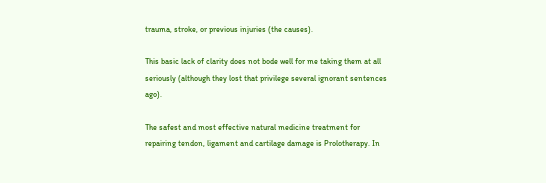trauma, stroke, or previous injuries (the causes).

This basic lack of clarity does not bode well for me taking them at all seriously (although they lost that privilege several ignorant sentences ago).

The safest and most effective natural medicine treatment for repairing tendon, ligament and cartilage damage is Prolotherapy. In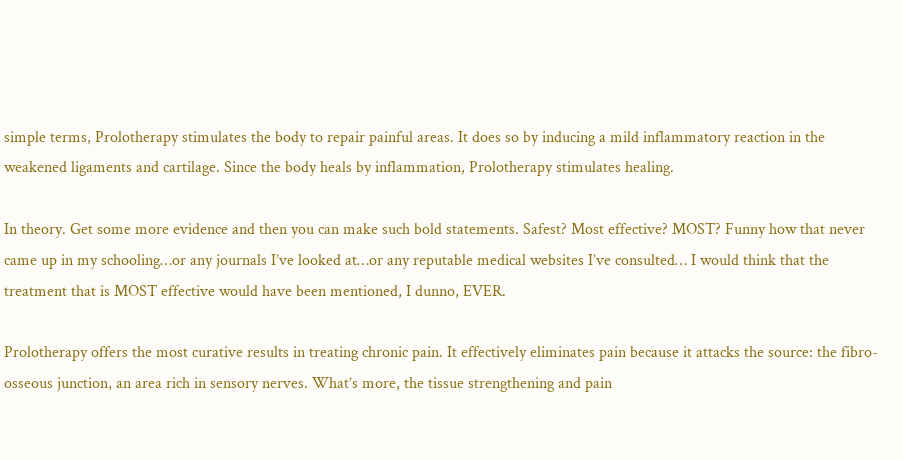simple terms, Prolotherapy stimulates the body to repair painful areas. It does so by inducing a mild inflammatory reaction in the weakened ligaments and cartilage. Since the body heals by inflammation, Prolotherapy stimulates healing.

In theory. Get some more evidence and then you can make such bold statements. Safest? Most effective? MOST? Funny how that never came up in my schooling…or any journals I’ve looked at…or any reputable medical websites I’ve consulted… I would think that the treatment that is MOST effective would have been mentioned, I dunno, EVER.

Prolotherapy offers the most curative results in treating chronic pain. It effectively eliminates pain because it attacks the source: the fibro-osseous junction, an area rich in sensory nerves. What’s more, the tissue strengthening and pain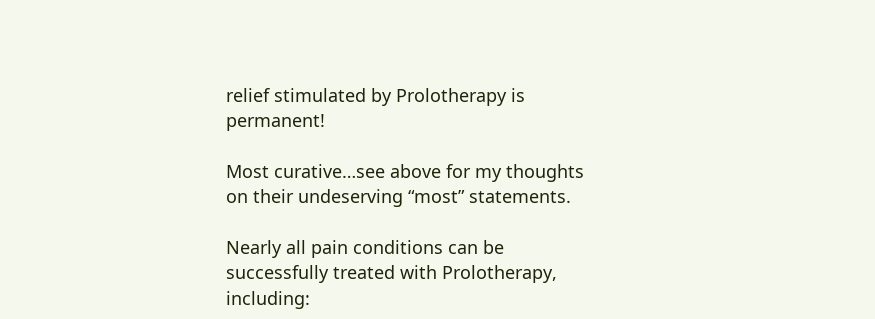relief stimulated by Prolotherapy is permanent!

Most curative…see above for my thoughts on their undeserving “most” statements.

Nearly all pain conditions can be successfully treated with Prolotherapy, including: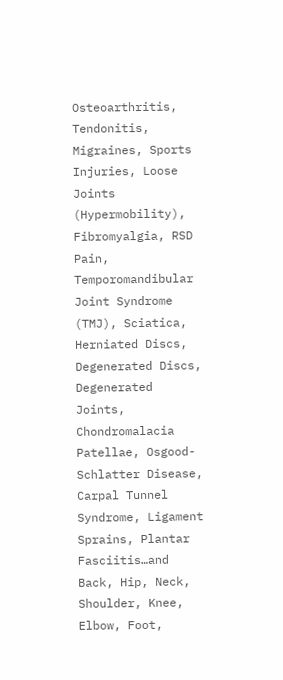Osteoarthritis, Tendonitis, Migraines, Sports Injuries, Loose Joints (Hypermobility), Fibromyalgia, RSD Pain, Temporomandibular Joint Syndrome (TMJ), Sciatica, Herniated Discs, Degenerated Discs, Degenerated Joints, Chondromalacia Patellae, Osgood-Schlatter Disease, Carpal Tunnel Syndrome, Ligament Sprains, Plantar Fasciitis…and Back, Hip, Neck, Shoulder, Knee, Elbow, Foot,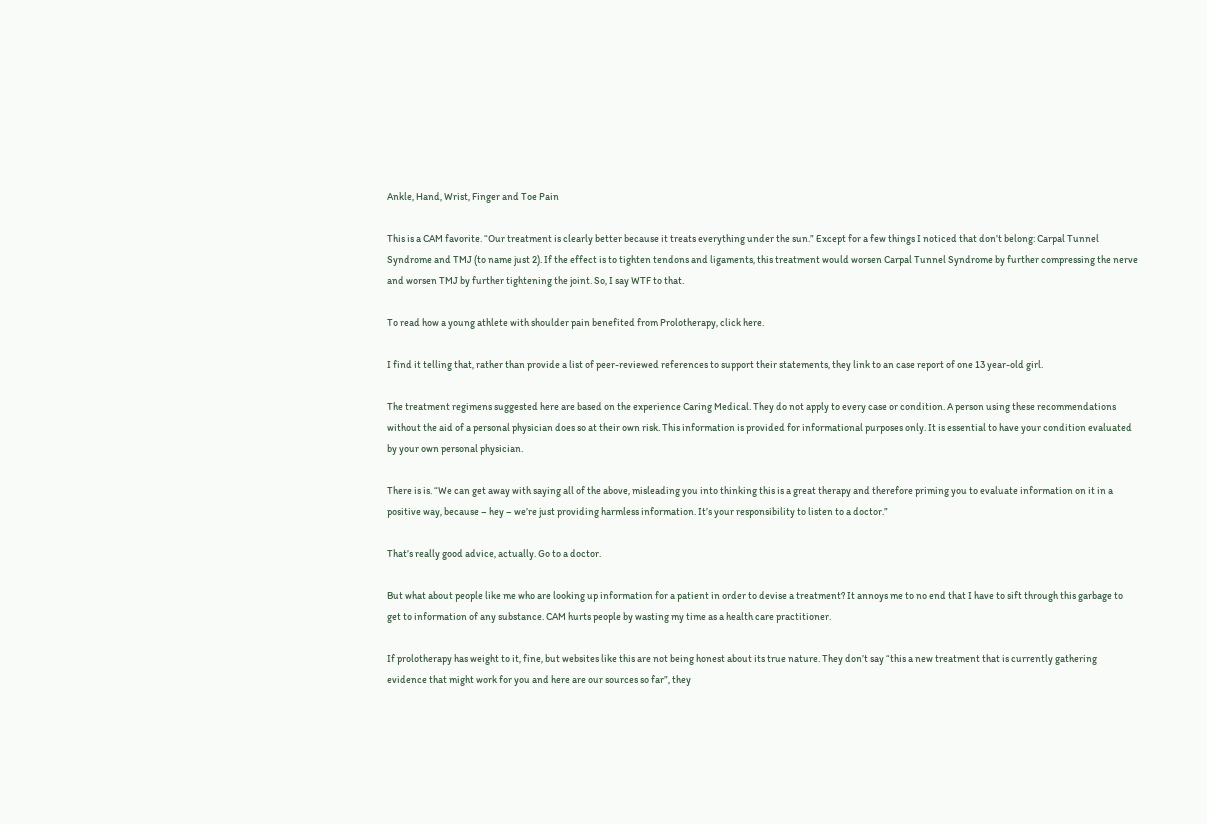Ankle, Hand, Wrist, Finger and Toe Pain

This is a CAM favorite. “Our treatment is clearly better because it treats everything under the sun.” Except for a few things I noticed that don’t belong: Carpal Tunnel Syndrome and TMJ (to name just 2). If the effect is to tighten tendons and ligaments, this treatment would worsen Carpal Tunnel Syndrome by further compressing the nerve and worsen TMJ by further tightening the joint. So, I say WTF to that.

To read how a young athlete with shoulder pain benefited from Prolotherapy, click here.

I find it telling that, rather than provide a list of peer-reviewed references to support their statements, they link to an case report of one 13 year-old girl.

The treatment regimens suggested here are based on the experience Caring Medical. They do not apply to every case or condition. A person using these recommendations without the aid of a personal physician does so at their own risk. This information is provided for informational purposes only. It is essential to have your condition evaluated by your own personal physician.

There is is. “We can get away with saying all of the above, misleading you into thinking this is a great therapy and therefore priming you to evaluate information on it in a positive way, because – hey – we’re just providing harmless information. It’s your responsibility to listen to a doctor.”

That’s really good advice, actually. Go to a doctor.

But what about people like me who are looking up information for a patient in order to devise a treatment? It annoys me to no end that I have to sift through this garbage to get to information of any substance. CAM hurts people by wasting my time as a health care practitioner.

If prolotherapy has weight to it, fine, but websites like this are not being honest about its true nature. They don’t say “this a new treatment that is currently gathering evidence that might work for you and here are our sources so far”, they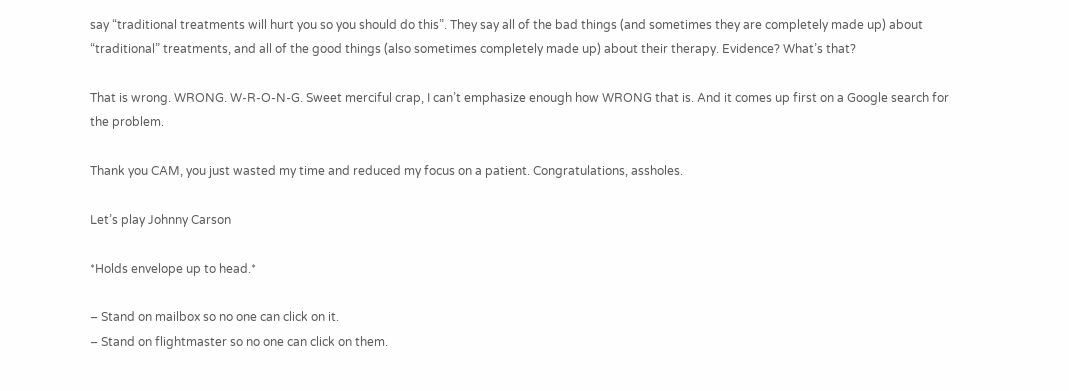say “traditional treatments will hurt you so you should do this”. They say all of the bad things (and sometimes they are completely made up) about “traditional” treatments, and all of the good things (also sometimes completely made up) about their therapy. Evidence? What’s that?

That is wrong. WRONG. W-R-O-N-G. Sweet merciful crap, I can’t emphasize enough how WRONG that is. And it comes up first on a Google search for the problem.

Thank you CAM, you just wasted my time and reduced my focus on a patient. Congratulations, assholes.

Let’s play Johnny Carson

*Holds envelope up to head.*

– Stand on mailbox so no one can click on it.
– Stand on flightmaster so no one can click on them.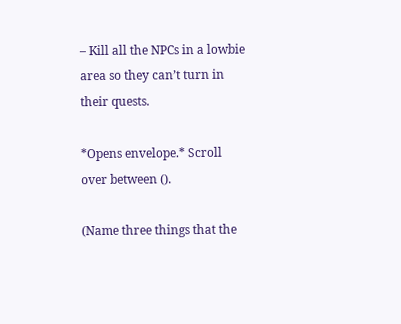– Kill all the NPCs in a lowbie area so they can’t turn in their quests.

*Opens envelope.* Scroll over between ().

(Name three things that the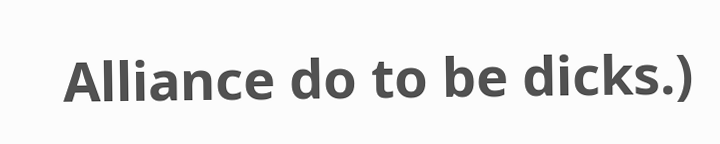Alliance do to be dicks.)